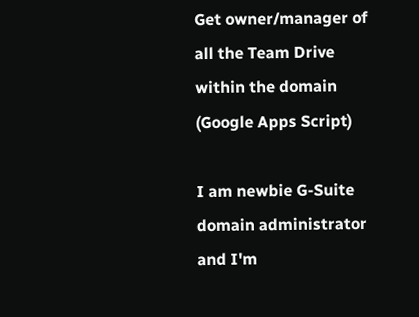Get owner/manager of all the Team Drive within the domain (Google Apps Script)

I am newbie G-Suite domain administrator and I'm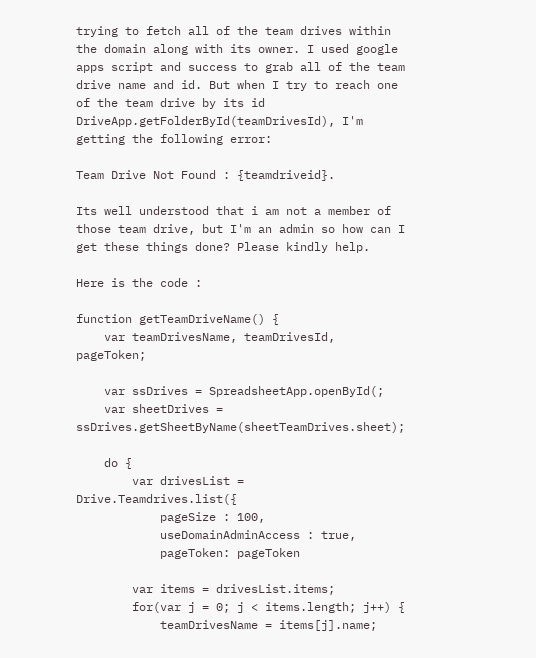trying to fetch all of the team drives within the domain along with its owner. I used google apps script and success to grab all of the team drive name and id. But when I try to reach one of the team drive by its id DriveApp.getFolderById(teamDrivesId), I'm getting the following error:

Team Drive Not Found : {teamdriveid}.

Its well understood that i am not a member of those team drive, but I'm an admin so how can I get these things done? Please kindly help.

Here is the code :

function getTeamDriveName() {
    var teamDrivesName, teamDrivesId, pageToken;

    var ssDrives = SpreadsheetApp.openById(;
    var sheetDrives = ssDrives.getSheetByName(sheetTeamDrives.sheet);

    do {
        var drivesList = Drive.Teamdrives.list({
            pageSize : 100,
            useDomainAdminAccess : true,
            pageToken: pageToken

        var items = drivesList.items;
        for(var j = 0; j < items.length; j++) {
            teamDrivesName = items[j].name;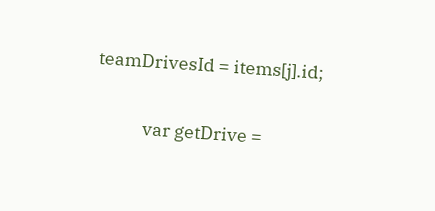teamDrivesId = items[j].id;

            var getDrive =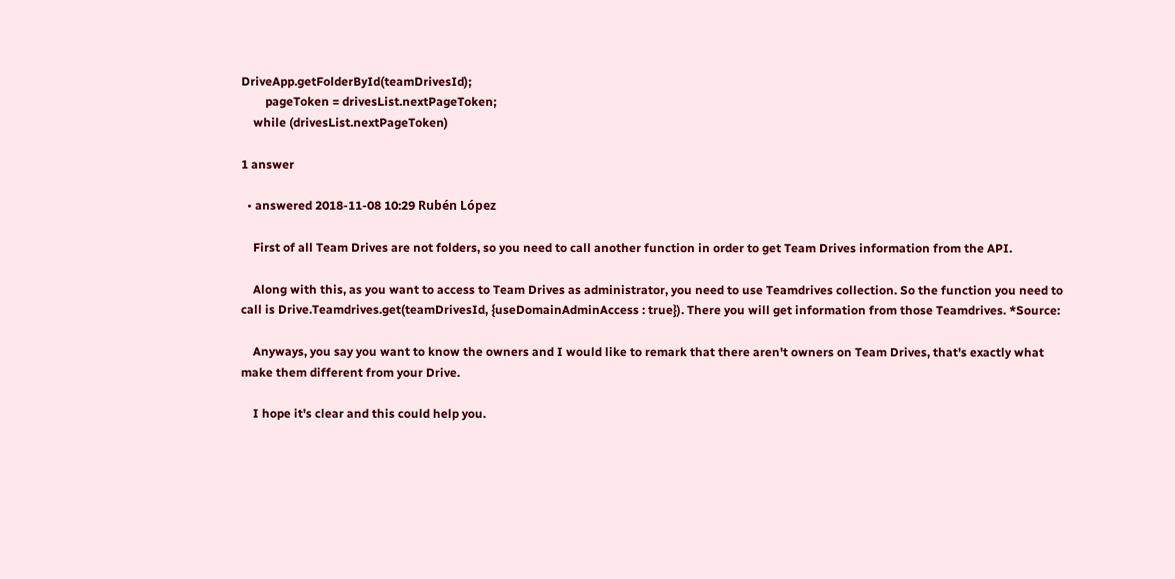DriveApp.getFolderById(teamDrivesId);
        pageToken = drivesList.nextPageToken;
    while (drivesList.nextPageToken)

1 answer

  • answered 2018-11-08 10:29 Rubén López

    First of all Team Drives are not folders, so you need to call another function in order to get Team Drives information from the API.

    Along with this, as you want to access to Team Drives as administrator, you need to use Teamdrives collection. So the function you need to call is Drive.Teamdrives.get(teamDrivesId, {useDomainAdminAccess : true}). There you will get information from those Teamdrives. *Source:

    Anyways, you say you want to know the owners and I would like to remark that there aren't owners on Team Drives, that's exactly what make them different from your Drive.

    I hope it's clear and this could help you.